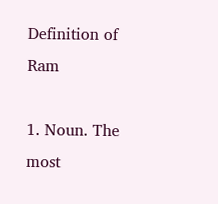Definition of Ram

1. Noun. The most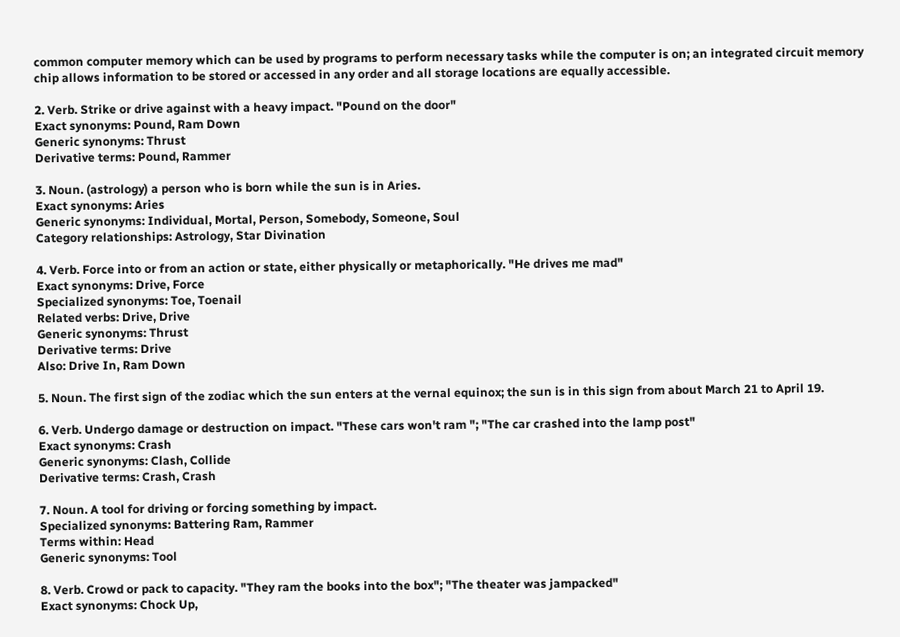common computer memory which can be used by programs to perform necessary tasks while the computer is on; an integrated circuit memory chip allows information to be stored or accessed in any order and all storage locations are equally accessible.

2. Verb. Strike or drive against with a heavy impact. "Pound on the door"
Exact synonyms: Pound, Ram Down
Generic synonyms: Thrust
Derivative terms: Pound, Rammer

3. Noun. (astrology) a person who is born while the sun is in Aries.
Exact synonyms: Aries
Generic synonyms: Individual, Mortal, Person, Somebody, Someone, Soul
Category relationships: Astrology, Star Divination

4. Verb. Force into or from an action or state, either physically or metaphorically. "He drives me mad"
Exact synonyms: Drive, Force
Specialized synonyms: Toe, Toenail
Related verbs: Drive, Drive
Generic synonyms: Thrust
Derivative terms: Drive
Also: Drive In, Ram Down

5. Noun. The first sign of the zodiac which the sun enters at the vernal equinox; the sun is in this sign from about March 21 to April 19.

6. Verb. Undergo damage or destruction on impact. "These cars won't ram "; "The car crashed into the lamp post"
Exact synonyms: Crash
Generic synonyms: Clash, Collide
Derivative terms: Crash, Crash

7. Noun. A tool for driving or forcing something by impact.
Specialized synonyms: Battering Ram, Rammer
Terms within: Head
Generic synonyms: Tool

8. Verb. Crowd or pack to capacity. "They ram the books into the box"; "The theater was jampacked"
Exact synonyms: Chock Up,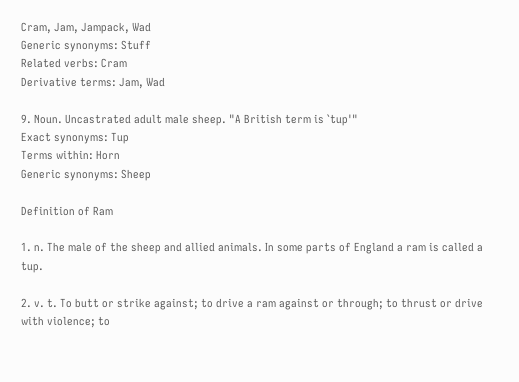Cram, Jam, Jampack, Wad
Generic synonyms: Stuff
Related verbs: Cram
Derivative terms: Jam, Wad

9. Noun. Uncastrated adult male sheep. "A British term is `tup'"
Exact synonyms: Tup
Terms within: Horn
Generic synonyms: Sheep

Definition of Ram

1. n. The male of the sheep and allied animals. In some parts of England a ram is called a tup.

2. v. t. To butt or strike against; to drive a ram against or through; to thrust or drive with violence; to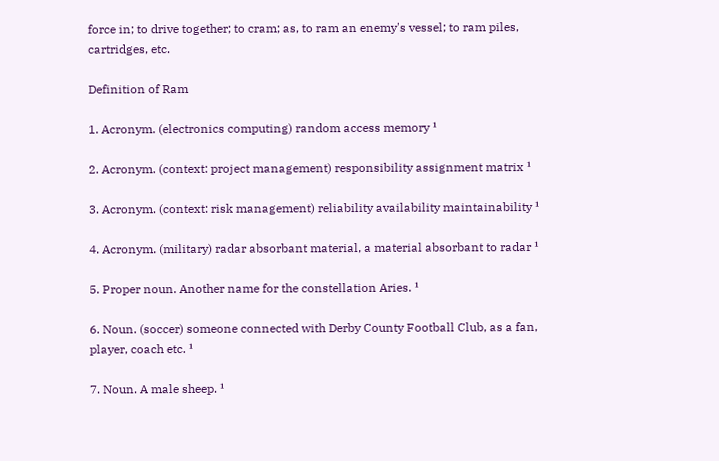force in; to drive together; to cram; as, to ram an enemy's vessel; to ram piles, cartridges, etc.

Definition of Ram

1. Acronym. (electronics computing) random access memory ¹

2. Acronym. (context: project management) responsibility assignment matrix ¹

3. Acronym. (context: risk management) reliability availability maintainability ¹

4. Acronym. (military) radar absorbant material, a material absorbant to radar ¹

5. Proper noun. Another name for the constellation Aries. ¹

6. Noun. (soccer) someone connected with Derby County Football Club, as a fan, player, coach etc. ¹

7. Noun. A male sheep. ¹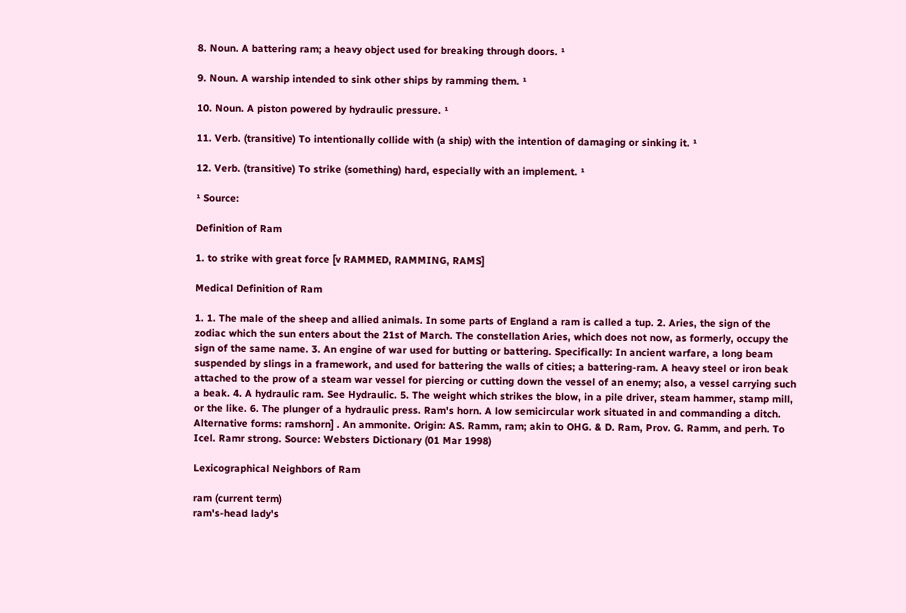8. Noun. A battering ram; a heavy object used for breaking through doors. ¹

9. Noun. A warship intended to sink other ships by ramming them. ¹

10. Noun. A piston powered by hydraulic pressure. ¹

11. Verb. (transitive) To intentionally collide with (a ship) with the intention of damaging or sinking it. ¹

12. Verb. (transitive) To strike (something) hard, especially with an implement. ¹

¹ Source:

Definition of Ram

1. to strike with great force [v RAMMED, RAMMING, RAMS]

Medical Definition of Ram

1. 1. The male of the sheep and allied animals. In some parts of England a ram is called a tup. 2. Aries, the sign of the zodiac which the sun enters about the 21st of March. The constellation Aries, which does not now, as formerly, occupy the sign of the same name. 3. An engine of war used for butting or battering. Specifically: In ancient warfare, a long beam suspended by slings in a framework, and used for battering the walls of cities; a battering-ram. A heavy steel or iron beak attached to the prow of a steam war vessel for piercing or cutting down the vessel of an enemy; also, a vessel carrying such a beak. 4. A hydraulic ram. See Hydraulic. 5. The weight which strikes the blow, in a pile driver, steam hammer, stamp mill, or the like. 6. The plunger of a hydraulic press. Ram's horn. A low semicircular work situated in and commanding a ditch. Alternative forms: ramshorn] . An ammonite. Origin: AS. Ramm, ram; akin to OHG. & D. Ram, Prov. G. Ramm, and perh. To Icel. Ramr strong. Source: Websters Dictionary (01 Mar 1998)

Lexicographical Neighbors of Ram

ram (current term)
ram's-head lady's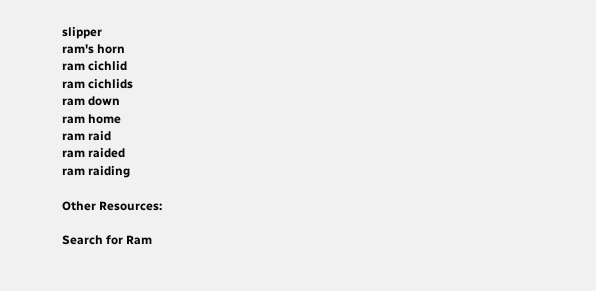slipper
ram's horn
ram cichlid
ram cichlids
ram down
ram home
ram raid
ram raided
ram raiding

Other Resources:

Search for Ram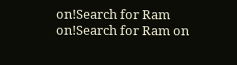on!Search for Ram on!Search for Ram on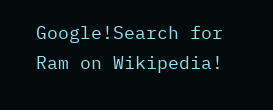Google!Search for Ram on Wikipedia!